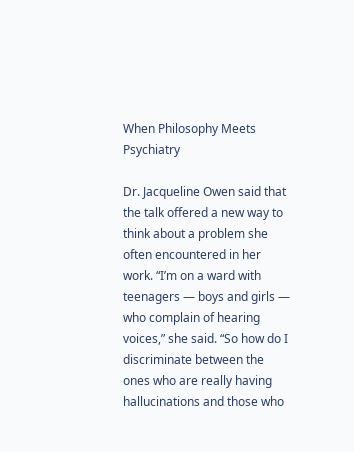When Philosophy Meets Psychiatry

Dr. Jacqueline Owen said that the talk offered a new way to think about a problem she often encountered in her work. “I’m on a ward with teenagers — boys and girls — who complain of hearing voices,” she said. “So how do I discriminate between the ones who are really having hallucinations and those who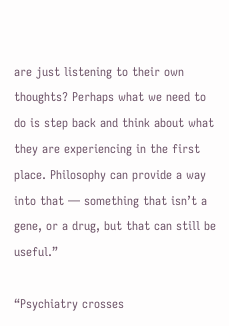are just listening to their own thoughts? Perhaps what we need to do is step back and think about what they are experiencing in the first place. Philosophy can provide a way into that — something that isn’t a gene, or a drug, but that can still be useful.”

“Psychiatry crosses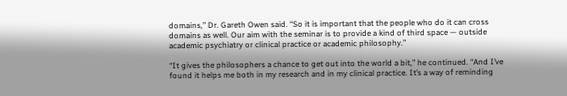domains,” Dr. Gareth Owen said. “So it is important that the people who do it can cross domains as well. Our aim with the seminar is to provide a kind of third space — outside academic psychiatry or clinical practice or academic philosophy.”

“It gives the philosophers a chance to get out into the world a bit,” he continued. “And I’ve found it helps me both in my research and in my clinical practice. It’s a way of reminding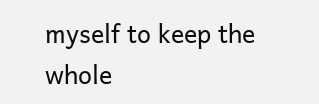myself to keep the whole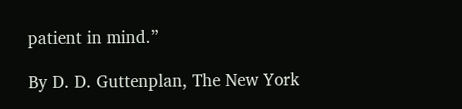patient in mind.”

By D. D. Guttenplan, The New York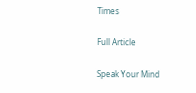Times

Full Article

Speak Your Mind